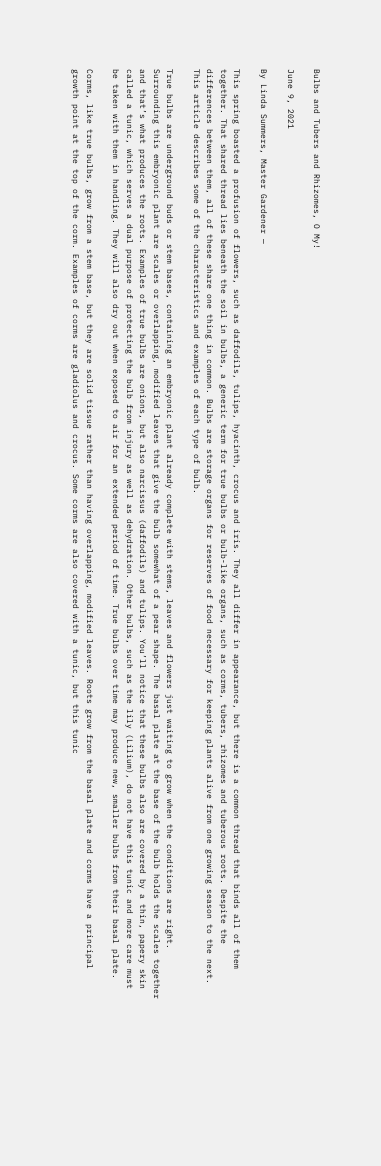Bulbs and Tubers and Rhizomes, O My!

June 9, 2021

By Linda Summers, Master Gardener —

This spring boasted a profusion of flowers, such as daffodils, tulips, hyacinth, crocus and iris. They all differ in appearance, but there is a common thread that binds all of them together. That shared thread lies beneath the soil in bulbs, a generic term for true bulbs or bulb-like organs, such as corms, tubers, rhizomes and tuberous roots. Despite the differences between them, all of these share one thing in common. Bulbs are storage organs for reserves of food necessary for keeping plants alive from one growing season to the next. This article describes some of the characteristics and examples of each type of bulb.

True bulbs are underground buds or stem bases, containing an embryonic plant already complete with stems, leaves and flowers just waiting to grow when the conditions are right. Surrounding this embryonic plant are scales or overlapping, modified leaves that give the bulb somewhat of a pear shape. The basal plate at the base of the bulb holds the scales together and that’s what produces the roots. Examples of true bulbs are onions, but also narcissus (daffodils) and tulips. You’ll notice that these bulbs also are covered by a thin, papery skin called a tunic, which serves a dual purpose of protecting the bulb from injury as well as dehydration. Other bulbs, such as the lily (Lilium), do not have this tunic and more care must be taken with them in handling. They will also dry out when exposed to air for an extended period of time. True bulbs over time may produce new, smaller bulbs from their basal plate.

Corms, like true bulbs, grow from a stem base, but they are solid tissue rather than having overlapping, modified leaves. Roots grow from the basal plate and corms have a principal growth point at the top of the corm. Examples of corms are gladiolus and crocus. Some corms are also covered with a tunic, but this tunic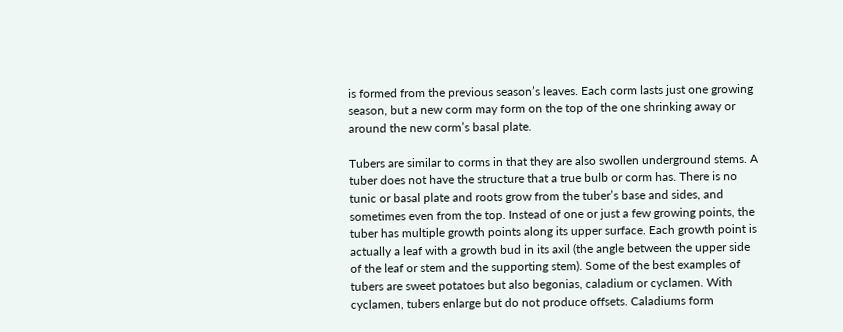is formed from the previous season’s leaves. Each corm lasts just one growing season, but a new corm may form on the top of the one shrinking away or around the new corm’s basal plate.

Tubers are similar to corms in that they are also swollen underground stems. A tuber does not have the structure that a true bulb or corm has. There is no tunic or basal plate and roots grow from the tuber’s base and sides, and sometimes even from the top. Instead of one or just a few growing points, the tuber has multiple growth points along its upper surface. Each growth point is actually a leaf with a growth bud in its axil (the angle between the upper side of the leaf or stem and the supporting stem). Some of the best examples of tubers are sweet potatoes but also begonias, caladium or cyclamen. With cyclamen, tubers enlarge but do not produce offsets. Caladiums form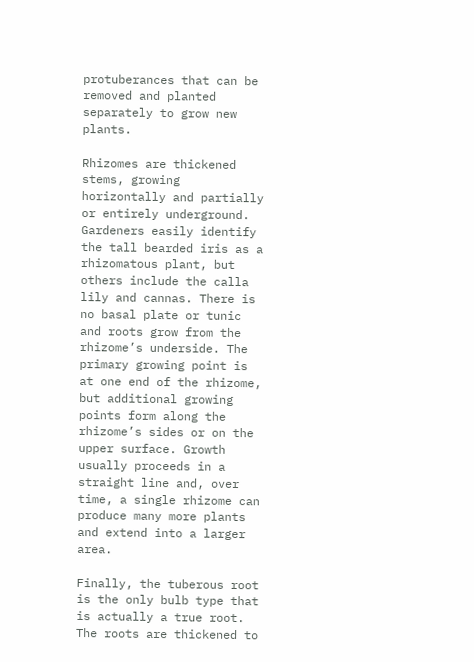protuberances that can be removed and planted separately to grow new plants.

Rhizomes are thickened stems, growing horizontally and partially or entirely underground. Gardeners easily identify the tall bearded iris as a rhizomatous plant, but others include the calla lily and cannas. There is no basal plate or tunic and roots grow from the rhizome’s underside. The primary growing point is at one end of the rhizome, but additional growing points form along the rhizome’s sides or on the upper surface. Growth usually proceeds in a straight line and, over time, a single rhizome can produce many more plants and extend into a larger area.

Finally, the tuberous root is the only bulb type that is actually a true root. The roots are thickened to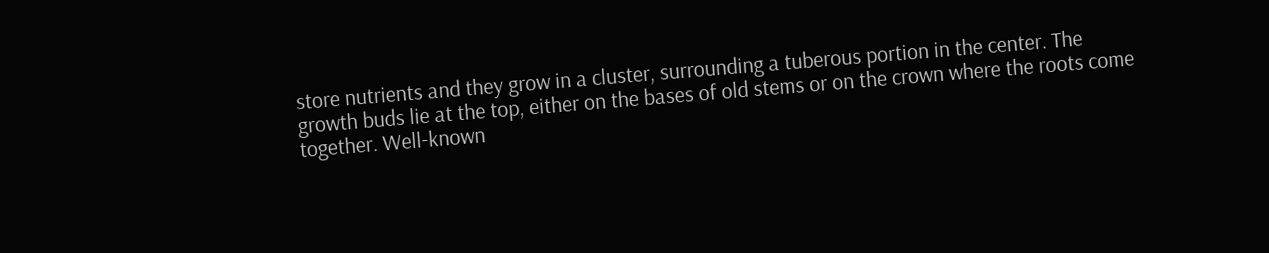store nutrients and they grow in a cluster, surrounding a tuberous portion in the center. The growth buds lie at the top, either on the bases of old stems or on the crown where the roots come together. Well-known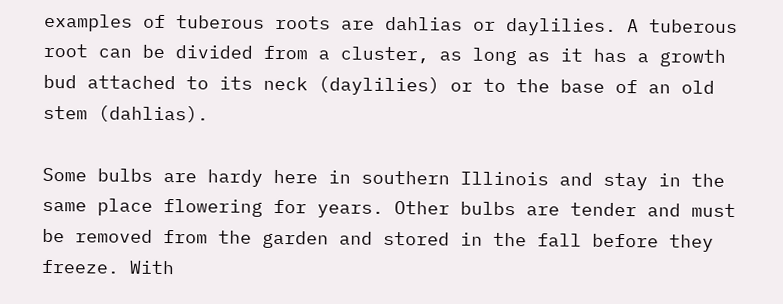examples of tuberous roots are dahlias or daylilies. A tuberous root can be divided from a cluster, as long as it has a growth bud attached to its neck (daylilies) or to the base of an old stem (dahlias).

Some bulbs are hardy here in southern Illinois and stay in the same place flowering for years. Other bulbs are tender and must be removed from the garden and stored in the fall before they freeze. With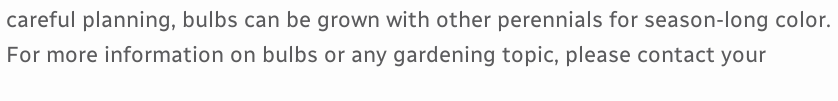careful planning, bulbs can be grown with other perennials for season-long color. For more information on bulbs or any gardening topic, please contact your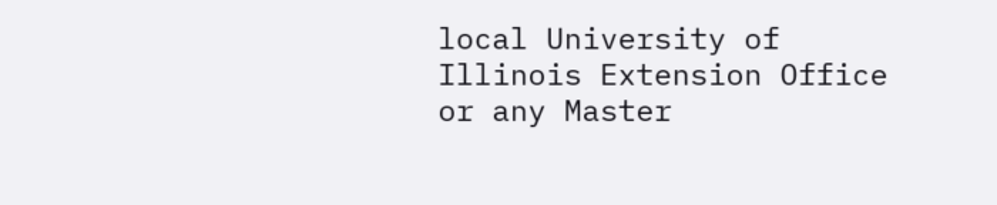local University of Illinois Extension Office or any Master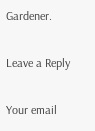Gardener.

Leave a Reply

Your email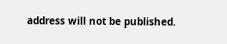address will not be published.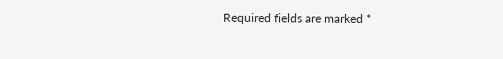Required fields are marked *